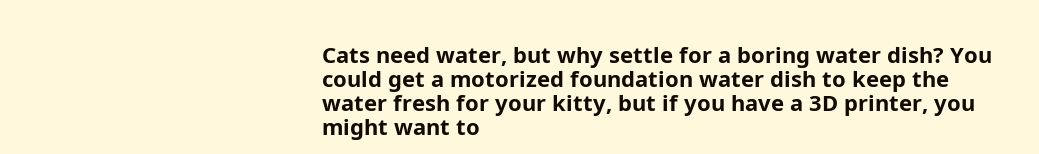Cats need water, but why settle for a boring water dish? You could get a motorized foundation water dish to keep the water fresh for your kitty, but if you have a 3D printer, you might want to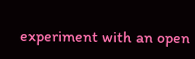experiment with an open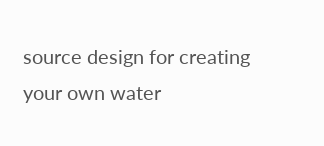source design for creating your own water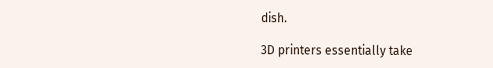dish.

3D printers essentially take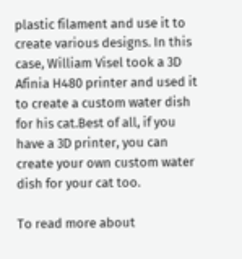plastic filament and use it to create various designs. In this case, William Visel took a 3D Afinia H480 printer and used it to create a custom water dish for his cat.Best of all, if you have a 3D printer, you can create your own custom water dish for your cat too.

To read more about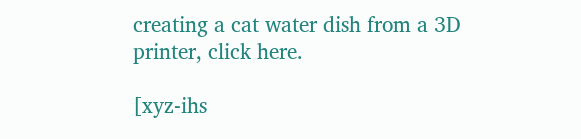creating a cat water dish from a 3D printer, click here.

[xyz-ihs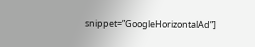snippet=”GoogleHorizontalAd”]